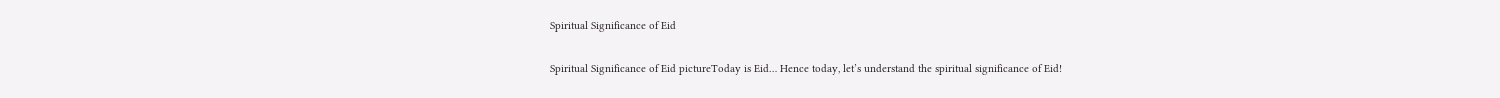Spiritual Significance of Eid

Spiritual Significance of Eid pictureToday is Eid… Hence today, let’s understand the spiritual significance of Eid!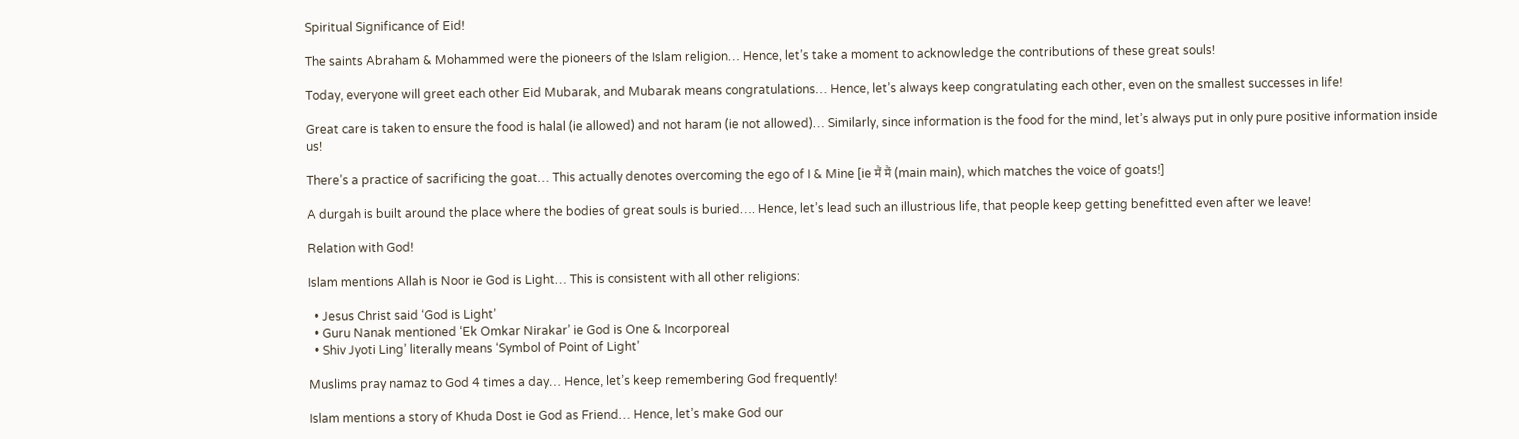Spiritual Significance of Eid!

The saints Abraham & Mohammed were the pioneers of the Islam religion… Hence, let’s take a moment to acknowledge the contributions of these great souls!

Today, everyone will greet each other Eid Mubarak, and Mubarak means congratulations… Hence, let’s always keep congratulating each other, even on the smallest successes in life!

Great care is taken to ensure the food is halal (ie allowed) and not haram (ie not allowed)… Similarly, since information is the food for the mind, let’s always put in only pure positive information inside us!

There’s a practice of sacrificing the goat… This actually denotes overcoming the ego of I & Mine [ie मैं मैं (main main), which matches the voice of goats!]

A durgah is built around the place where the bodies of great souls is buried…. Hence, let’s lead such an illustrious life, that people keep getting benefitted even after we leave!

Relation with God!

Islam mentions Allah is Noor ie God is Light… This is consistent with all other religions:

  • Jesus Christ said ‘God is Light’
  • Guru Nanak mentioned ‘Ek Omkar Nirakar’ ie God is One & Incorporeal
  • Shiv Jyoti Ling’ literally means ‘Symbol of Point of Light’

Muslims pray namaz to God 4 times a day… Hence, let’s keep remembering God frequently!

Islam mentions a story of Khuda Dost ie God as Friend… Hence, let’s make God our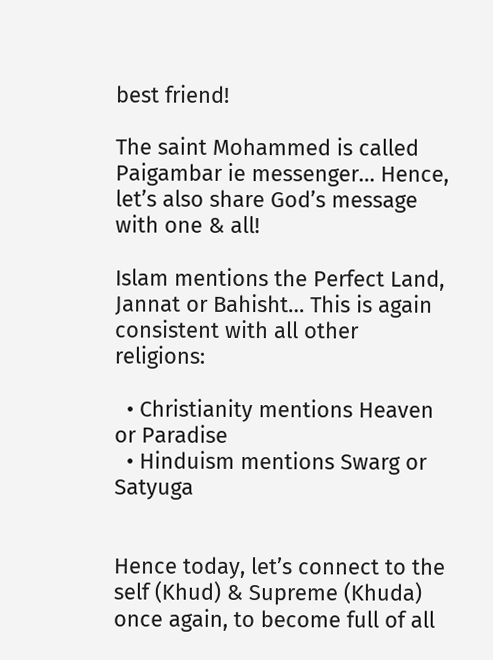best friend!

The saint Mohammed is called Paigambar ie messenger… Hence, let’s also share God’s message with one & all!

Islam mentions the Perfect Land, Jannat or Bahisht… This is again consistent with all other religions:

  • Christianity mentions Heaven or Paradise
  • Hinduism mentions Swarg or Satyuga


Hence today, let’s connect to the self (Khud) & Supreme (Khuda) once again, to become full of all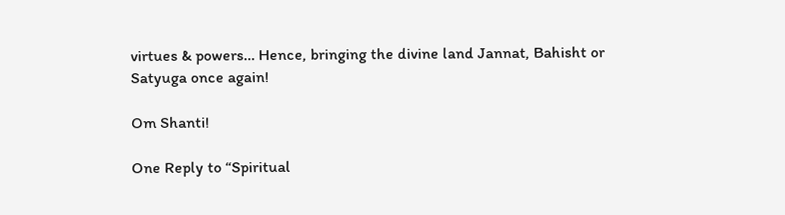virtues & powers… Hence, bringing the divine land Jannat, Bahisht or Satyuga once again!

Om Shanti!

One Reply to “Spiritual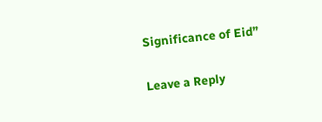Significance of Eid”

Leave a Reply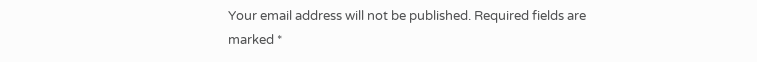Your email address will not be published. Required fields are marked *